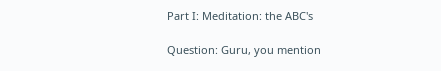Part I: Meditation: the ABC's

Question: Guru, you mention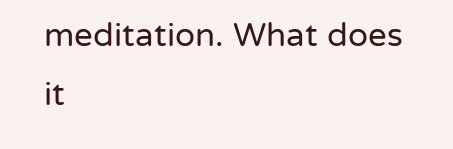meditation. What does it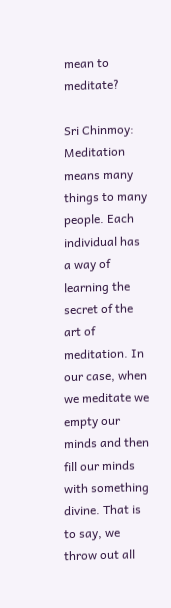mean to meditate?

Sri Chinmoy: Meditation means many things to many people. Each individual has a way of learning the secret of the art of meditation. In our case, when we meditate we empty our minds and then fill our minds with something divine. That is to say, we throw out all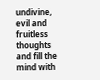undivine, evil and fruitless thoughts and fill the mind with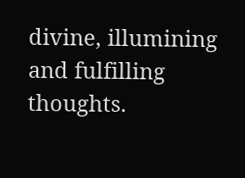divine, illumining and fulfilling thoughts.